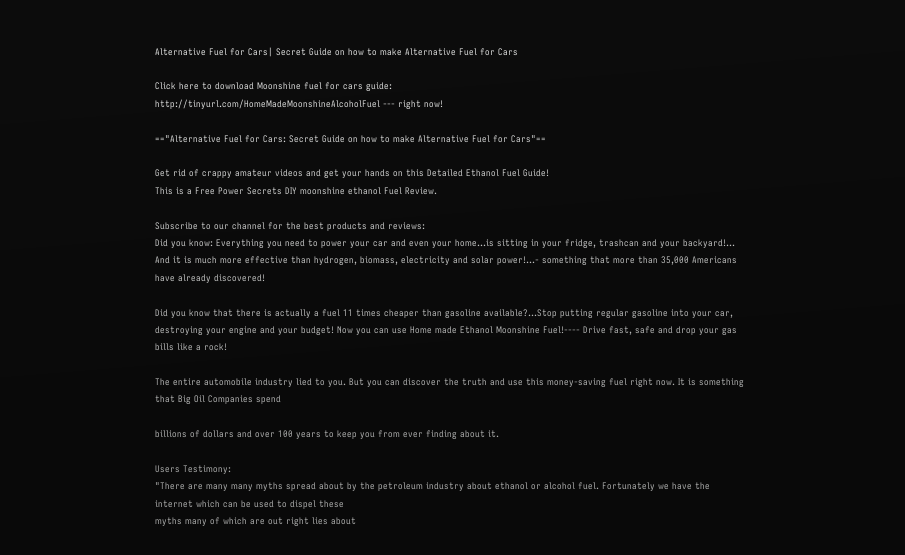Alternative Fuel for Cars| Secret Guide on how to make Alternative Fuel for Cars

Click here to download Moonshine fuel for cars guide:
http://tinyurl.com/HomeMadeMoonshineAlcoholFuel --- right now!

=="Alternative Fuel for Cars: Secret Guide on how to make Alternative Fuel for Cars"==

Get rid of crappy amateur videos and get your hands on this Detailed Ethanol Fuel Guide!
This is a Free Power Secrets DIY moonshine ethanol Fuel Review.

Subscribe to our channel for the best products and reviews:
Did you know: Everything you need to power your car and even your home...is sitting in your fridge, trashcan and your backyard!...
And it is much more effective than hydrogen, biomass, electricity and solar power!...- something that more than 35,000 Americans have already discovered!

Did you know that there is actually a fuel 11 times cheaper than gasoline available?...Stop putting regular gasoline into your car,
destroying your engine and your budget! Now you can use Home made Ethanol Moonshine Fuel!---- Drive fast, safe and drop your gas bills like a rock!

The entire automobile industry lied to you. But you can discover the truth and use this money-saving fuel right now. It is something that Big Oil Companies spend

billions of dollars and over 100 years to keep you from ever finding about it.

Users Testimony:
"There are many many myths spread about by the petroleum industry about ethanol or alcohol fuel. Fortunately we have the internet which can be used to dispel these
myths many of which are out right lies about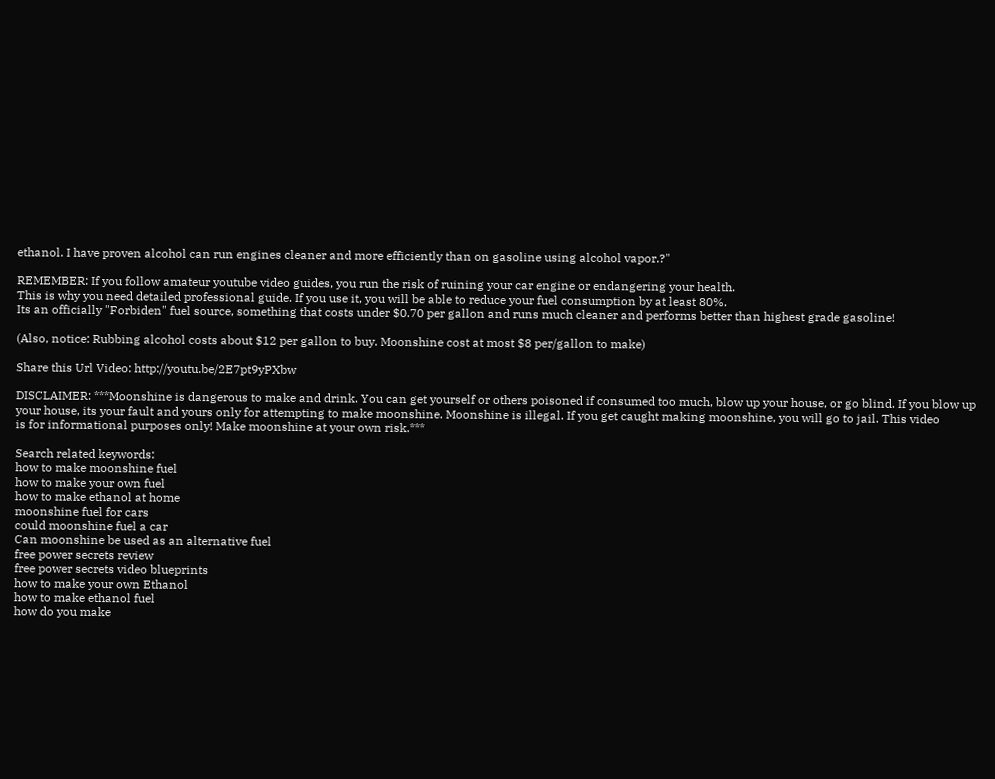ethanol. I have proven alcohol can run engines cleaner and more efficiently than on gasoline using alcohol vapor.?"

REMEMBER: If you follow amateur youtube video guides, you run the risk of ruining your car engine or endangering your health.
This is why you need detailed professional guide. If you use it, you will be able to reduce your fuel consumption by at least 80%.
Its an officially "Forbiden" fuel source, something that costs under $0.70 per gallon and runs much cleaner and performs better than highest grade gasoline!

(Also, notice: Rubbing alcohol costs about $12 per gallon to buy. Moonshine cost at most $8 per/gallon to make)

Share this Url Video: http://youtu.be/2E7pt9yPXbw

DISCLAIMER: ***Moonshine is dangerous to make and drink. You can get yourself or others poisoned if consumed too much, blow up your house, or go blind. If you blow up
your house, its your fault and yours only for attempting to make moonshine. Moonshine is illegal. If you get caught making moonshine, you will go to jail. This video
is for informational purposes only! Make moonshine at your own risk.***

Search related keywords:
how to make moonshine fuel
how to make your own fuel
how to make ethanol at home
moonshine fuel for cars
could moonshine fuel a car
Can moonshine be used as an alternative fuel
free power secrets review
free power secrets video blueprints
how to make your own Ethanol
how to make ethanol fuel
how do you make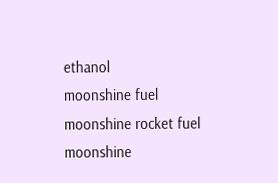ethanol
moonshine fuel
moonshine rocket fuel
moonshine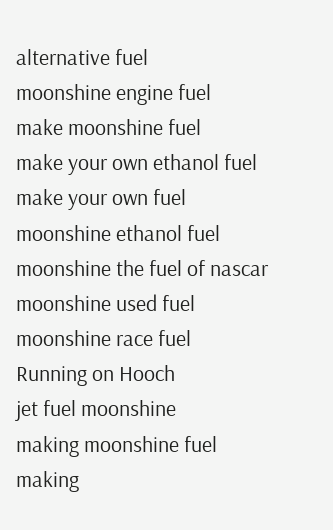alternative fuel
moonshine engine fuel
make moonshine fuel
make your own ethanol fuel
make your own fuel
moonshine ethanol fuel
moonshine the fuel of nascar
moonshine used fuel
moonshine race fuel
Running on Hooch
jet fuel moonshine
making moonshine fuel
making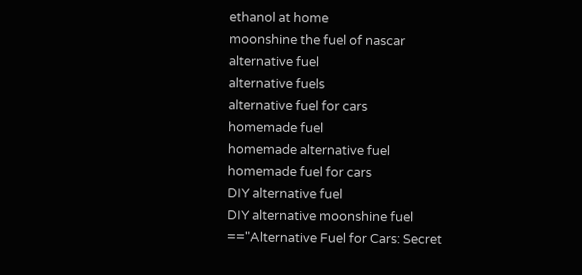ethanol at home
moonshine the fuel of nascar
alternative fuel
alternative fuels
alternative fuel for cars
homemade fuel
homemade alternative fuel
homemade fuel for cars
DIY alternative fuel
DIY alternative moonshine fuel
=="Alternative Fuel for Cars: Secret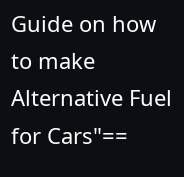Guide on how to make Alternative Fuel for Cars"==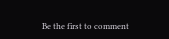Be the first to comment